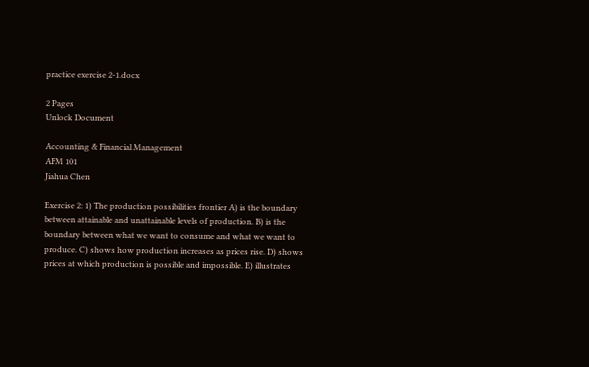practice exercise 2-1.docx

2 Pages
Unlock Document

Accounting & Financial Management
AFM 101
Jiahua Chen

Exercise 2: 1) The production possibilities frontier A) is the boundary between attainable and unattainable levels of production. B) is the boundary between what we want to consume and what we want to produce. C) shows how production increases as prices rise. D) shows prices at which production is possible and impossible. E) illustrates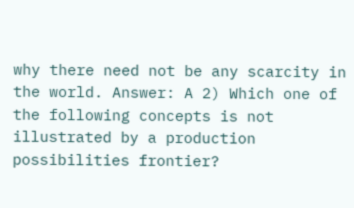why there need not be any scarcity in the world. Answer: A 2) Which one of the following concepts is not illustrated by a production possibilities frontier?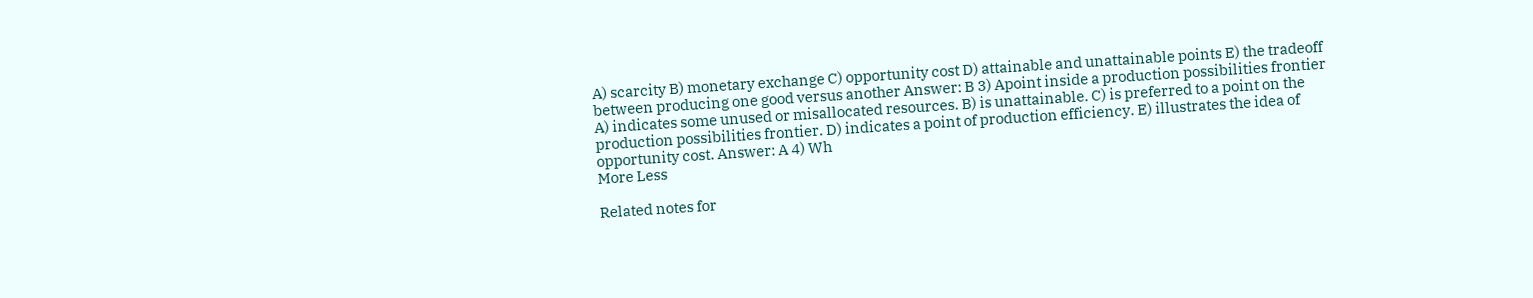A) scarcity B) monetary exchange C) opportunity cost D) attainable and unattainable points E) the tradeoff between producing one good versus another Answer: B 3) Apoint inside a production possibilities frontier A) indicates some unused or misallocated resources. B) is unattainable. C) is preferred to a point on the production possibilities frontier. D) indicates a point of production efficiency. E) illustrates the idea of opportunity cost. Answer: A 4) Wh
More Less

Related notes for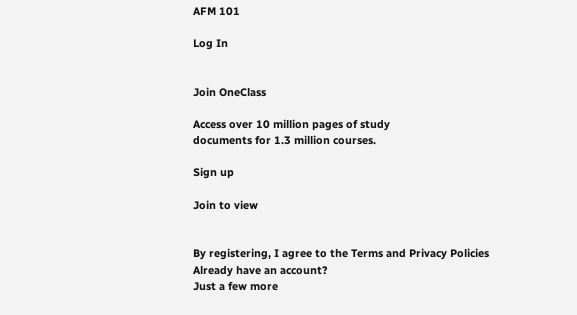AFM 101

Log In


Join OneClass

Access over 10 million pages of study
documents for 1.3 million courses.

Sign up

Join to view


By registering, I agree to the Terms and Privacy Policies
Already have an account?
Just a few more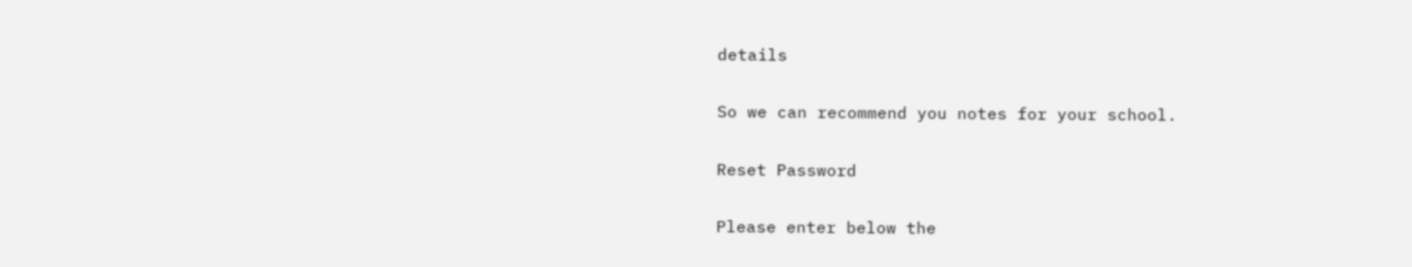details

So we can recommend you notes for your school.

Reset Password

Please enter below the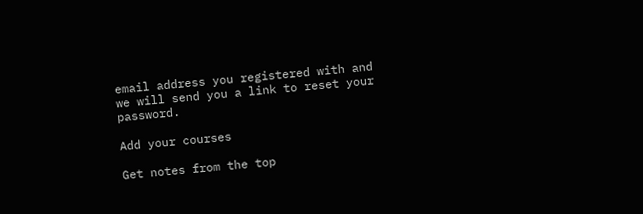email address you registered with and we will send you a link to reset your password.

Add your courses

Get notes from the top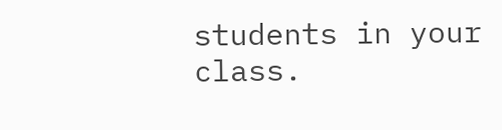students in your class.